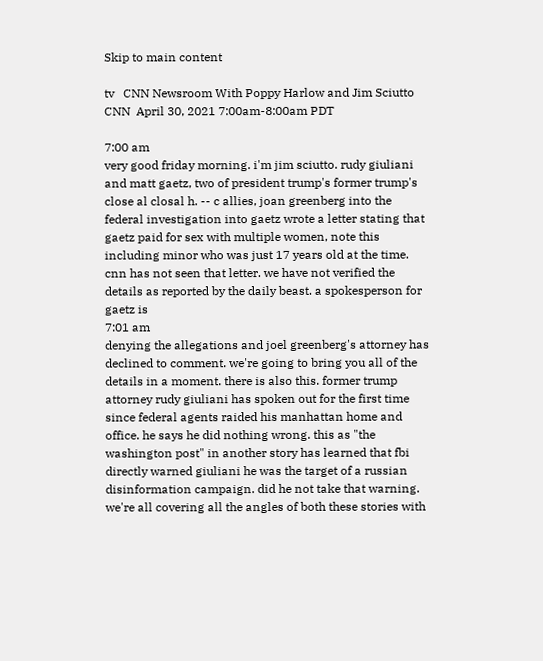Skip to main content

tv   CNN Newsroom With Poppy Harlow and Jim Sciutto  CNN  April 30, 2021 7:00am-8:00am PDT

7:00 am
very good friday morning. i'm jim sciutto. rudy giuliani and matt gaetz, two of president trump's former trump's close al closal h. -- c allies, joan greenberg into the federal investigation into gaetz wrote a letter stating that gaetz paid for sex with multiple women, note this including minor who was just 17 years old at the time. cnn has not seen that letter. we have not verified the details as reported by the daily beast. a spokesperson for gaetz is
7:01 am
denying the allegations and joel greenberg's attorney has declined to comment. we're going to bring you all of the details in a moment. there is also this. former trump attorney rudy giuliani has spoken out for the first time since federal agents raided his manhattan home and office. he says he did nothing wrong. this as "the washington post" in another story has learned that fbi directly warned giuliani he was the target of a russian disinformation campaign. did he not take that warning. we're all covering all the angles of both these stories with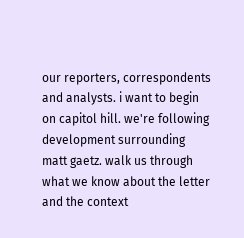our reporters, correspondents and analysts. i want to begin on capitol hill. we're following development surrounding matt gaetz. walk us through what we know about the letter and the context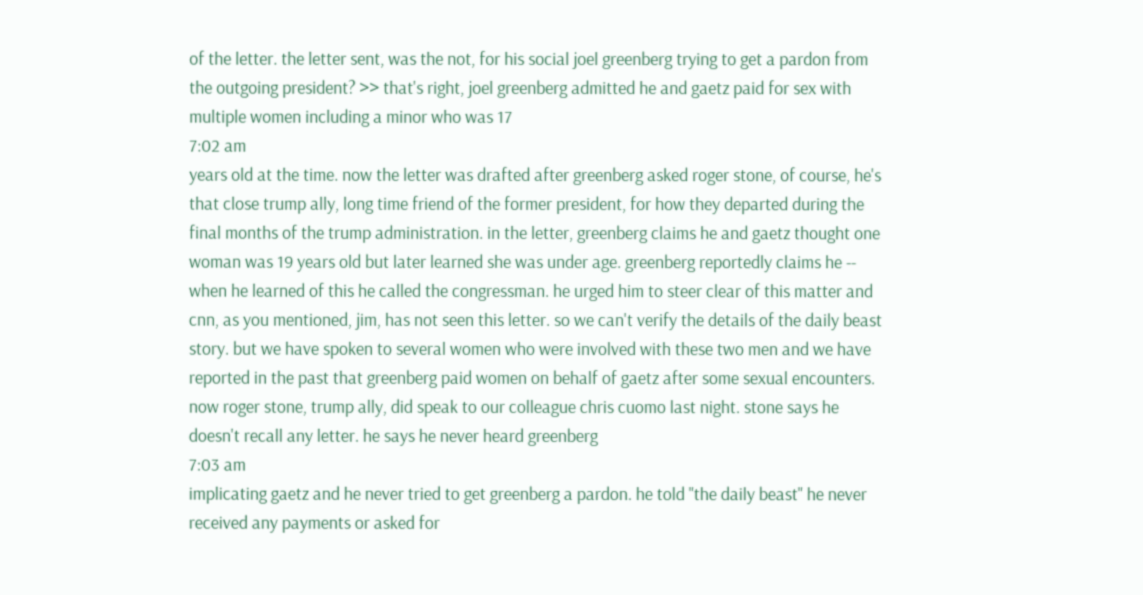of the letter. the letter sent, was the not, for his social joel greenberg trying to get a pardon from the outgoing president? >> that's right, joel greenberg admitted he and gaetz paid for sex with multiple women including a minor who was 17
7:02 am
years old at the time. now the letter was drafted after greenberg asked roger stone, of course, he's that close trump ally, long time friend of the former president, for how they departed during the final months of the trump administration. in the letter, greenberg claims he and gaetz thought one woman was 19 years old but later learned she was under age. greenberg reportedly claims he -- when he learned of this he called the congressman. he urged him to steer clear of this matter and cnn, as you mentioned, jim, has not seen this letter. so we can't verify the details of the daily beast story. but we have spoken to several women who were involved with these two men and we have reported in the past that greenberg paid women on behalf of gaetz after some sexual encounters. now roger stone, trump ally, did speak to our colleague chris cuomo last night. stone says he doesn't recall any letter. he says he never heard greenberg
7:03 am
implicating gaetz and he never tried to get greenberg a pardon. he told "the daily beast" he never received any payments or asked for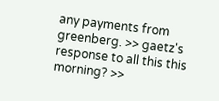any payments from greenberg. >> gaetz's response to all this this morning? >>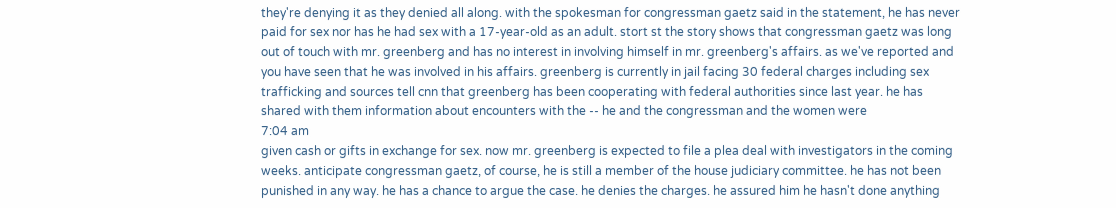they're denying it as they denied all along. with the spokesman for congressman gaetz said in the statement, he has never paid for sex nor has he had sex with a 17-year-old as an adult. stort st the story shows that congressman gaetz was long out of touch with mr. greenberg and has no interest in involving himself in mr. greenberg's affairs. as we've reported and you have seen that he was involved in his affairs. greenberg is currently in jail facing 30 federal charges including sex trafficking and sources tell cnn that greenberg has been cooperating with federal authorities since last year. he has shared with them information about encounters with the -- he and the congressman and the women were
7:04 am
given cash or gifts in exchange for sex. now mr. greenberg is expected to file a plea deal with investigators in the coming weeks. anticipate congressman gaetz, of course, he is still a member of the house judiciary committee. he has not been punished in any way. he has a chance to argue the case. he denies the charges. he assured him he hasn't done anything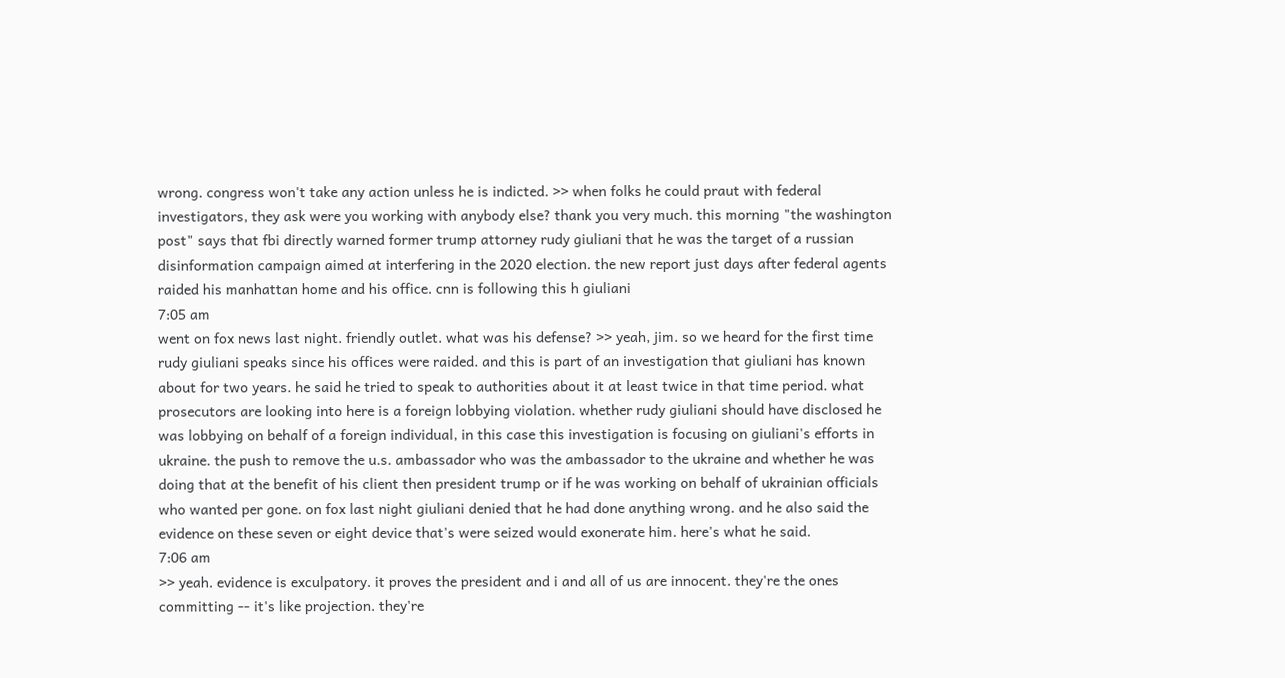wrong. congress won't take any action unless he is indicted. >> when folks he could praut with federal investigators, they ask were you working with anybody else? thank you very much. this morning "the washington post" says that fbi directly warned former trump attorney rudy giuliani that he was the target of a russian disinformation campaign aimed at interfering in the 2020 election. the new report just days after federal agents raided his manhattan home and his office. cnn is following this h giuliani
7:05 am
went on fox news last night. friendly outlet. what was his defense? >> yeah, jim. so we heard for the first time rudy giuliani speaks since his offices were raided. and this is part of an investigation that giuliani has known about for two years. he said he tried to speak to authorities about it at least twice in that time period. what prosecutors are looking into here is a foreign lobbying violation. whether rudy giuliani should have disclosed he was lobbying on behalf of a foreign individual, in this case this investigation is focusing on giuliani's efforts in ukraine. the push to remove the u.s. ambassador who was the ambassador to the ukraine and whether he was doing that at the benefit of his client then president trump or if he was working on behalf of ukrainian officials who wanted per gone. on fox last night giuliani denied that he had done anything wrong. and he also said the evidence on these seven or eight device that's were seized would exonerate him. here's what he said.
7:06 am
>> yeah. evidence is exculpatory. it proves the president and i and all of us are innocent. they're the ones committing -- it's like projection. they're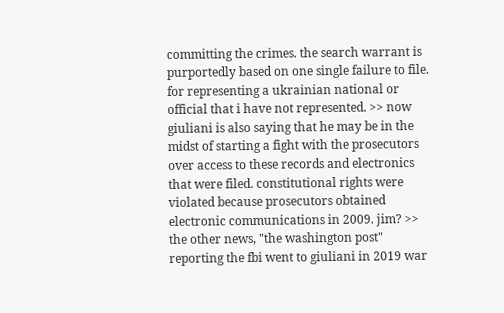committing the crimes. the search warrant is purportedly based on one single failure to file. for representing a ukrainian national or official that i have not represented. >> now giuliani is also saying that he may be in the midst of starting a fight with the prosecutors over access to these records and electronics that were filed. constitutional rights were violated because prosecutors obtained electronic communications in 2009. jim? >> the other news, "the washington post" reporting the fbi went to giuliani in 2019 war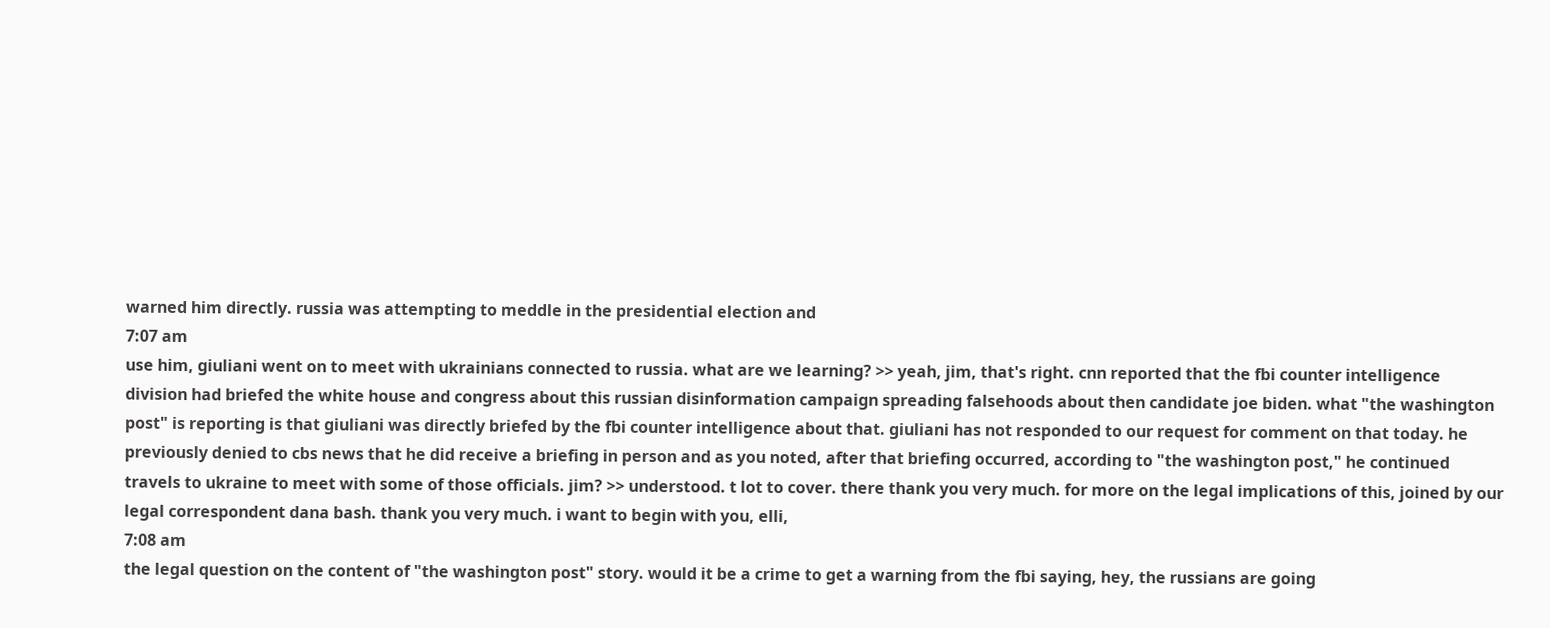warned him directly. russia was attempting to meddle in the presidential election and
7:07 am
use him, giuliani went on to meet with ukrainians connected to russia. what are we learning? >> yeah, jim, that's right. cnn reported that the fbi counter intelligence division had briefed the white house and congress about this russian disinformation campaign spreading falsehoods about then candidate joe biden. what "the washington post" is reporting is that giuliani was directly briefed by the fbi counter intelligence about that. giuliani has not responded to our request for comment on that today. he previously denied to cbs news that he did receive a briefing in person and as you noted, after that briefing occurred, according to "the washington post," he continued travels to ukraine to meet with some of those officials. jim? >> understood. t lot to cover. there thank you very much. for more on the legal implications of this, joined by our legal correspondent dana bash. thank you very much. i want to begin with you, elli,
7:08 am
the legal question on the content of "the washington post" story. would it be a crime to get a warning from the fbi saying, hey, the russians are going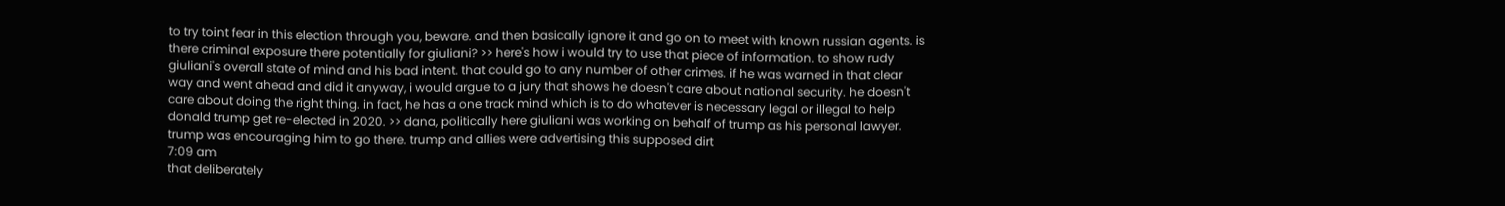to try toint fear in this election through you, beware. and then basically ignore it and go on to meet with known russian agents. is there criminal exposure there potentially for giuliani? >> here's how i would try to use that piece of information. to show rudy giuliani's overall state of mind and his bad intent. that could go to any number of other crimes. if he was warned in that clear way and went ahead and did it anyway, i would argue to a jury that shows he doesn't care about national security. he doesn't care about doing the right thing. in fact, he has a one track mind which is to do whatever is necessary legal or illegal to help donald trump get re-elected in 2020. >> dana, politically here giuliani was working on behalf of trump as his personal lawyer. trump was encouraging him to go there. trump and allies were advertising this supposed dirt
7:09 am
that deliberately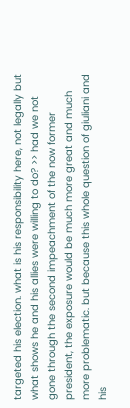targeted his election. what is his responsibility here, not legally but what shows he and his allies were willing to do? >> had we not gone through the second impeachment of the now former president, the exposure would be much more great and much more problematic. but because this whole question of giuliani and his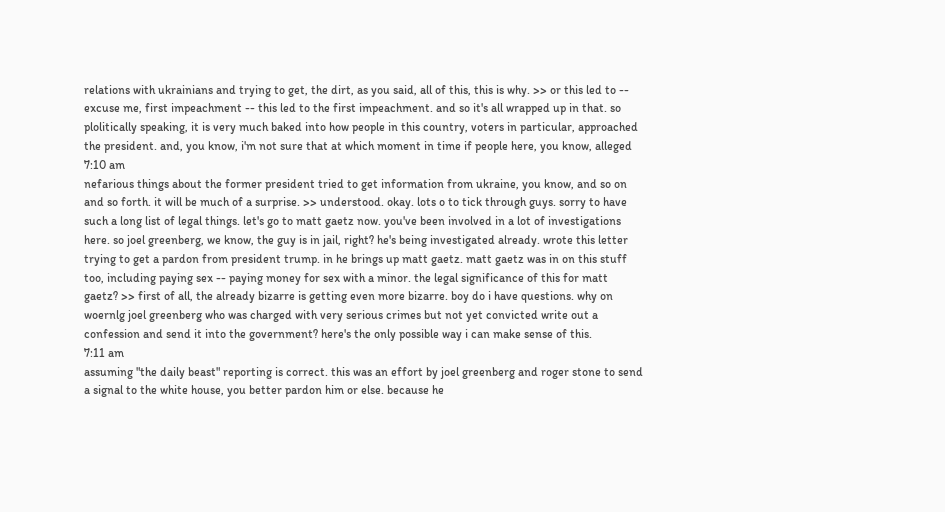relations with ukrainians and trying to get, the dirt, as you said, all of this, this is why. >> or this led to -- excuse me, first impeachment -- this led to the first impeachment. and so it's all wrapped up in that. so plolitically speaking, it is very much baked into how people in this country, voters in particular, approached the president. and, you know, i'm not sure that at which moment in time if people here, you know, alleged
7:10 am
nefarious things about the former president tried to get information from ukraine, you know, and so on and so forth. it will be much of a surprise. >> understood. okay. lots o to tick through guys. sorry to have such a long list of legal things. let's go to matt gaetz now. you've been involved in a lot of investigations here. so joel greenberg, we know, the guy is in jail, right? he's being investigated already. wrote this letter trying to get a pardon from president trump. in he brings up matt gaetz. matt gaetz was in on this stuff too, including paying sex -- paying money for sex with a minor. the legal significance of this for matt gaetz? >> first of all, the already bizarre is getting even more bizarre. boy do i have questions. why on woernlg joel greenberg who was charged with very serious crimes but not yet convicted write out a confession and send it into the government? here's the only possible way i can make sense of this.
7:11 am
assuming "the daily beast" reporting is correct. this was an effort by joel greenberg and roger stone to send a signal to the white house, you better pardon him or else. because he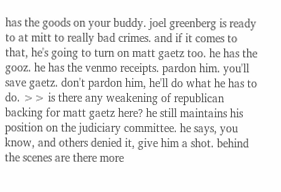has the goods on your buddy. joel greenberg is ready to at mitt to really bad crimes. and if it comes to that, he's going to turn on matt gaetz too. he has the gooz. he has the venmo receipts. pardon him. you'll save gaetz. don't pardon him, he'll do what he has to do. >> is there any weakening of republican backing for matt gaetz here? he still maintains his position on the judiciary committee. he says, you know, and others denied it, give him a shot. behind the scenes are there more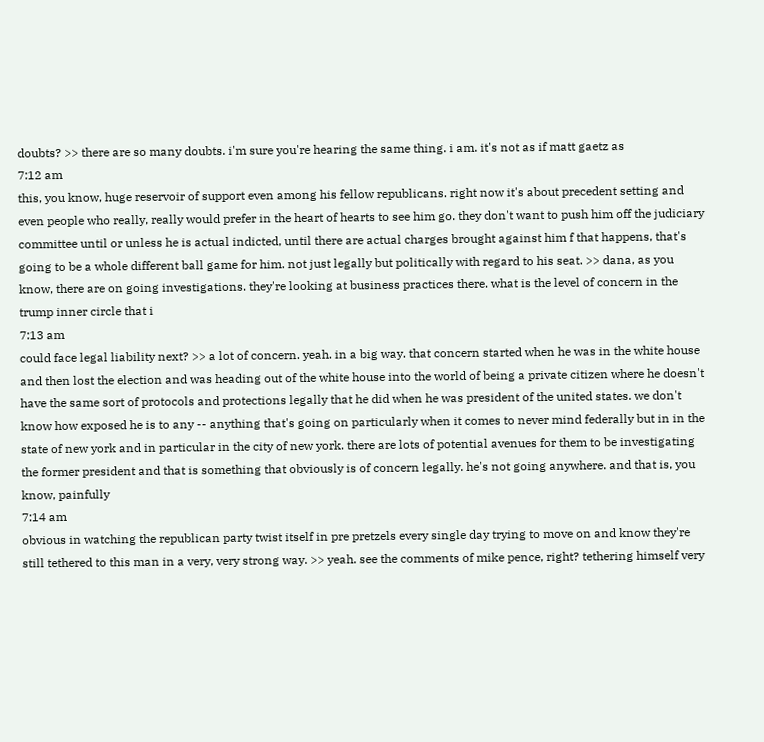doubts? >> there are so many doubts. i'm sure you're hearing the same thing. i am. it's not as if matt gaetz as
7:12 am
this, you know, huge reservoir of support even among his fellow republicans. right now it's about precedent setting and even people who really, really would prefer in the heart of hearts to see him go. they don't want to push him off the judiciary committee until or unless he is actual indicted, until there are actual charges brought against him f that happens, that's going to be a whole different ball game for him. not just legally but politically with regard to his seat. >> dana, as you know, there are on going investigations. they're looking at business practices there. what is the level of concern in the trump inner circle that i
7:13 am
could face legal liability next? >> a lot of concern. yeah. in a big way. that concern started when he was in the white house and then lost the election and was heading out of the white house into the world of being a private citizen where he doesn't have the same sort of protocols and protections legally that he did when he was president of the united states. we don't know how exposed he is to any -- anything that's going on particularly when it comes to never mind federally but in in the state of new york and in particular in the city of new york. there are lots of potential avenues for them to be investigating the former president and that is something that obviously is of concern legally. he's not going anywhere. and that is, you know, painfully
7:14 am
obvious in watching the republican party twist itself in pre pretzels every single day trying to move on and know they're still tethered to this man in a very, very strong way. >> yeah. see the comments of mike pence, right? tethering himself very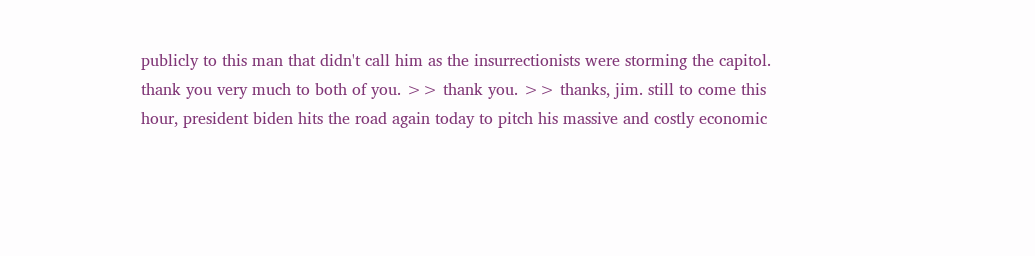publicly to this man that didn't call him as the insurrectionists were storming the capitol. thank you very much to both of you. >> thank you. >> thanks, jim. still to come this hour, president biden hits the road again today to pitch his massive and costly economic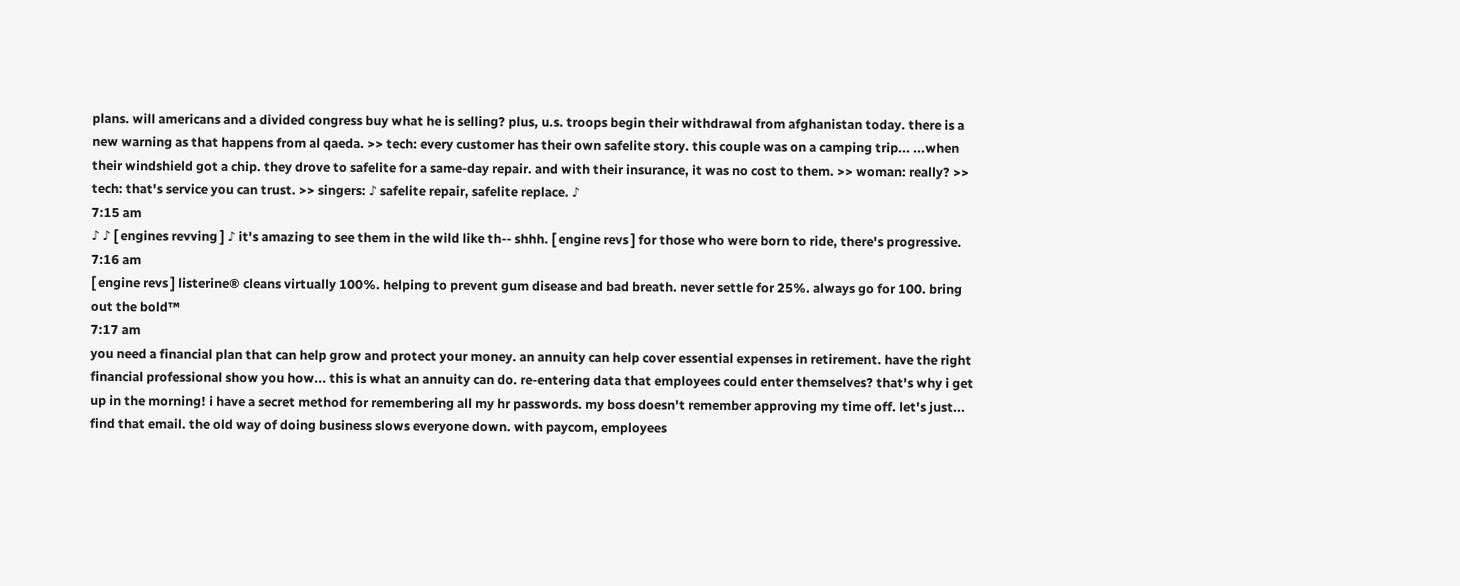plans. will americans and a divided congress buy what he is selling? plus, u.s. troops begin their withdrawal from afghanistan today. there is a new warning as that happens from al qaeda. >> tech: every customer has their own safelite story. this couple was on a camping trip... ...when their windshield got a chip. they drove to safelite for a same-day repair. and with their insurance, it was no cost to them. >> woman: really? >> tech: that's service you can trust. >> singers: ♪ safelite repair, safelite replace. ♪
7:15 am
♪ ♪ [ engines revving ] ♪ it's amazing to see them in the wild like th-- shhh. [ engine revs ] for those who were born to ride, there's progressive.
7:16 am
[ engine revs ] listerine® cleans virtually 100%. helping to prevent gum disease and bad breath. never settle for 25%. always go for 100. bring out the bold™
7:17 am
you need a financial plan that can help grow and protect your money. an annuity can help cover essential expenses in retirement. have the right financial professional show you how... this is what an annuity can do. re-entering data that employees could enter themselves? that's why i get up in the morning! i have a secret method for remembering all my hr passwords. my boss doesn't remember approving my time off. let's just... find that email. the old way of doing business slows everyone down. with paycom, employees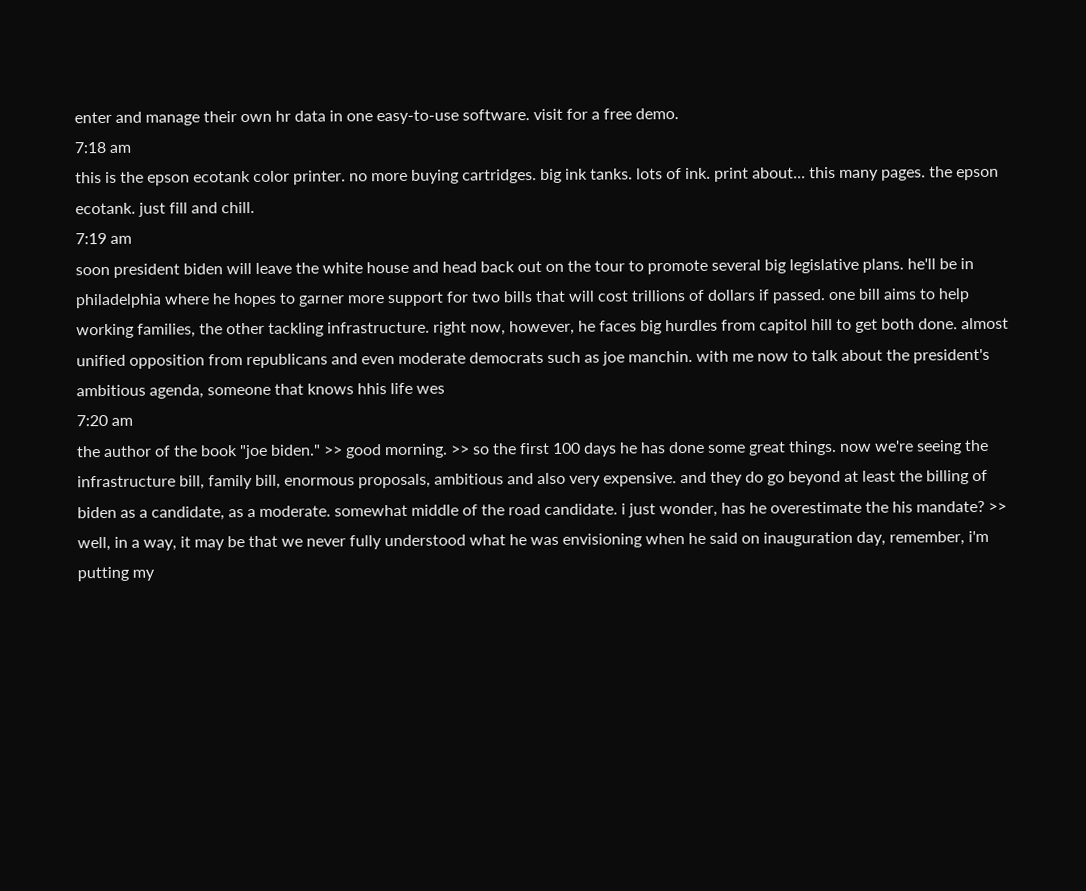enter and manage their own hr data in one easy-to-use software. visit for a free demo.
7:18 am
this is the epson ecotank color printer. no more buying cartridges. big ink tanks. lots of ink. print about... this many pages. the epson ecotank. just fill and chill.
7:19 am
soon president biden will leave the white house and head back out on the tour to promote several big legislative plans. he'll be in philadelphia where he hopes to garner more support for two bills that will cost trillions of dollars if passed. one bill aims to help working families, the other tackling infrastructure. right now, however, he faces big hurdles from capitol hill to get both done. almost unified opposition from republicans and even moderate democrats such as joe manchin. with me now to talk about the president's ambitious agenda, someone that knows hhis life wes
7:20 am
the author of the book "joe biden." >> good morning. >> so the first 100 days he has done some great things. now we're seeing the infrastructure bill, family bill, enormous proposals, ambitious and also very expensive. and they do go beyond at least the billing of biden as a candidate, as a moderate. somewhat middle of the road candidate. i just wonder, has he overestimate the his mandate? >> well, in a way, it may be that we never fully understood what he was envisioning when he said on inauguration day, remember, i'm putting my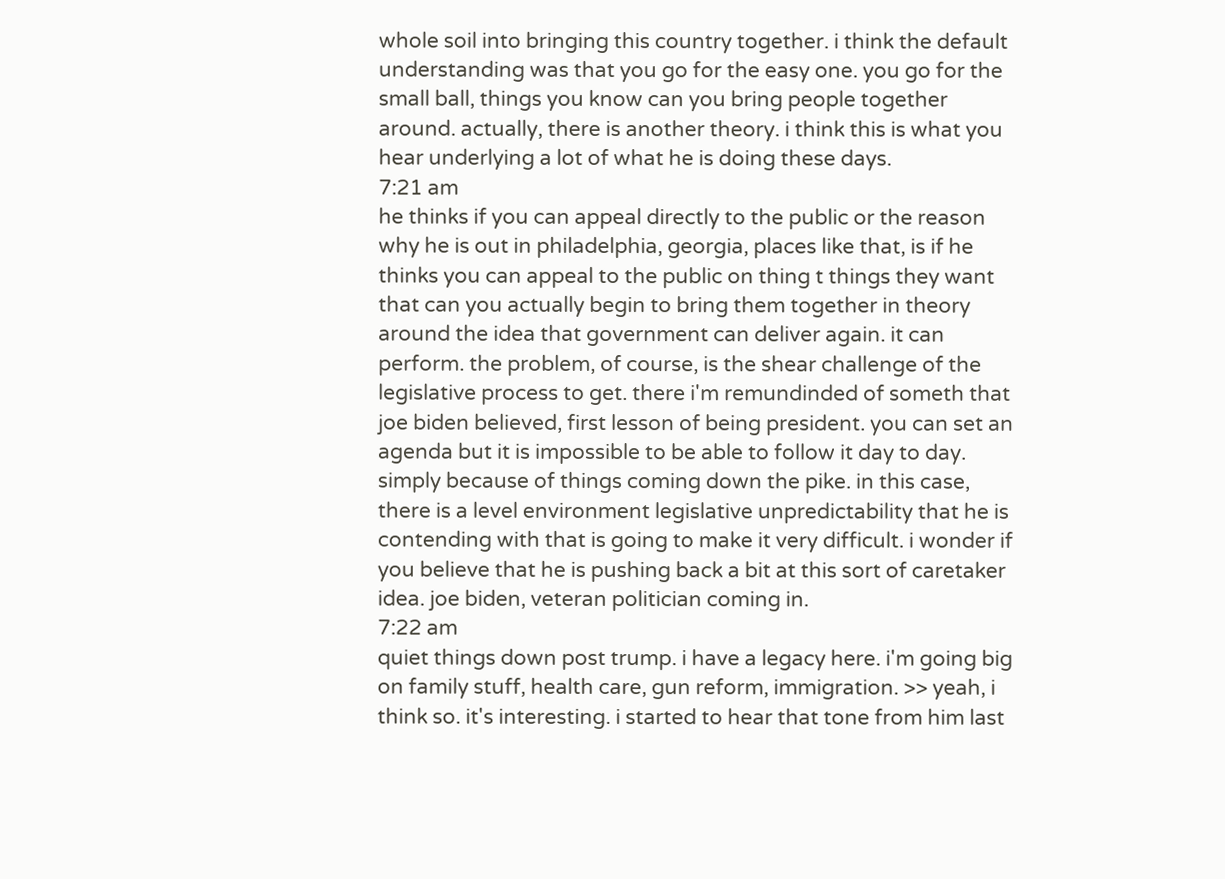whole soil into bringing this country together. i think the default understanding was that you go for the easy one. you go for the small ball, things you know can you bring people together around. actually, there is another theory. i think this is what you hear underlying a lot of what he is doing these days.
7:21 am
he thinks if you can appeal directly to the public or the reason why he is out in philadelphia, georgia, places like that, is if he thinks you can appeal to the public on thing t things they want that can you actually begin to bring them together in theory around the idea that government can deliver again. it can perform. the problem, of course, is the shear challenge of the legislative process to get. there i'm remundinded of someth that joe biden believed, first lesson of being president. you can set an agenda but it is impossible to be able to follow it day to day. simply because of things coming down the pike. in this case, there is a level environment legislative unpredictability that he is contending with that is going to make it very difficult. i wonder if you believe that he is pushing back a bit at this sort of caretaker idea. joe biden, veteran politician coming in.
7:22 am
quiet things down post trump. i have a legacy here. i'm going big on family stuff, health care, gun reform, immigration. >> yeah, i think so. it's interesting. i started to hear that tone from him last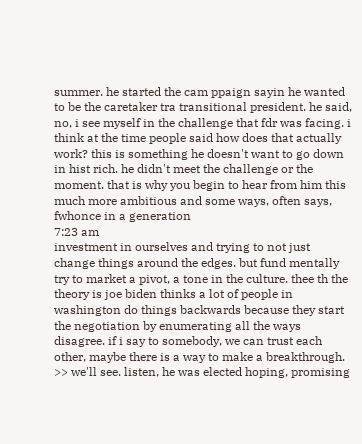summer. he started the cam ppaign sayin he wanted to be the caretaker tra transitional president. he said, no, i see myself in the challenge that fdr was facing. i think at the time people said how does that actually work? this is something he doesn't want to go down in hist rich. he didn't meet the challenge or the moment. that is why you begin to hear from him this much more ambitious and some ways, often says, fwhonce in a generation
7:23 am
investment in ourselves and trying to not just change things around the edges. but fund mentally try to market a pivot, a tone in the culture. thee th the theory is joe biden thinks a lot of people in washington do things backwards because they start the negotiation by enumerating all the ways disagree. if i say to somebody, we can trust each other, maybe there is a way to make a breakthrough. >> we'll see. listen, he was elected hoping, promising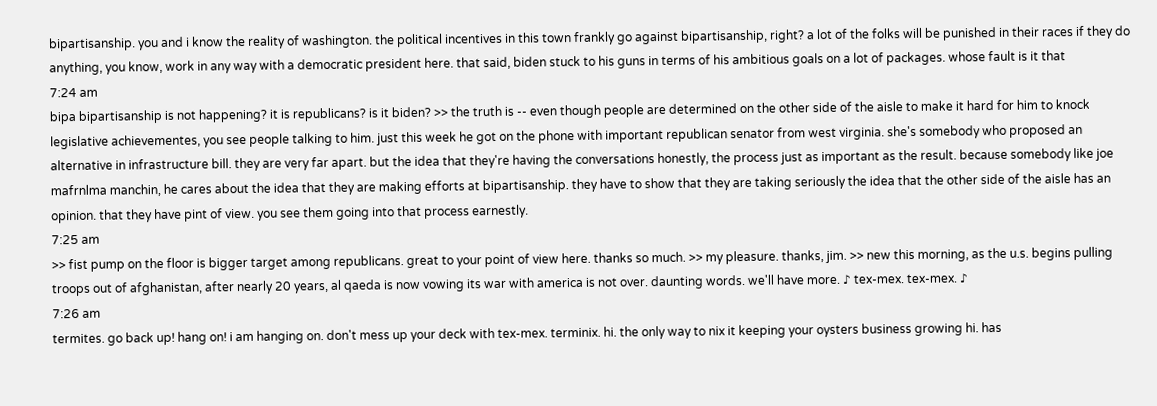bipartisanship. you and i know the reality of washington. the political incentives in this town frankly go against bipartisanship, right? a lot of the folks will be punished in their races if they do anything, you know, work in any way with a democratic president here. that said, biden stuck to his guns in terms of his ambitious goals on a lot of packages. whose fault is it that
7:24 am
bipa bipartisanship is not happening? it is republicans? is it biden? >> the truth is -- even though people are determined on the other side of the aisle to make it hard for him to knock legislative achievementes, you see people talking to him. just this week he got on the phone with important republican senator from west virginia. she's somebody who proposed an alternative in infrastructure bill. they are very far apart. but the idea that they're having the conversations honestly, the process just as important as the result. because somebody like joe mafrnlma manchin, he cares about the idea that they are making efforts at bipartisanship. they have to show that they are taking seriously the idea that the other side of the aisle has an opinion. that they have pint of view. you see them going into that process earnestly.
7:25 am
>> fist pump on the floor is bigger target among republicans. great to your point of view here. thanks so much. >> my pleasure. thanks, jim. >> new this morning, as the u.s. begins pulling troops out of afghanistan, after nearly 20 years, al qaeda is now vowing its war with america is not over. daunting words. we'll have more. ♪ tex-mex. tex-mex. ♪
7:26 am
termites. go back up! hang on! i am hanging on. don't mess up your deck with tex-mex. terminix. hi. the only way to nix it keeping your oysters business growing hi. has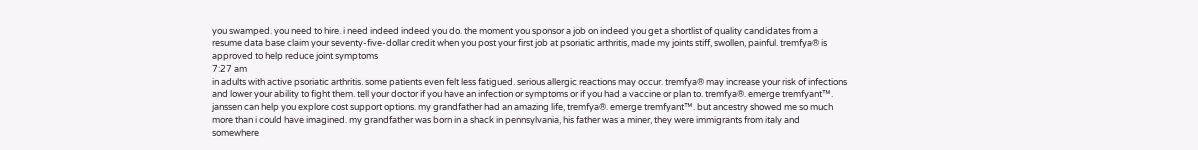you swamped. you need to hire. i need indeed indeed you do. the moment you sponsor a job on indeed you get a shortlist of quality candidates from a resume data base claim your seventy-five-dollar credit when you post your first job at psoriatic arthritis, made my joints stiff, swollen, painful. tremfya® is approved to help reduce joint symptoms
7:27 am
in adults with active psoriatic arthritis. some patients even felt less fatigued. serious allergic reactions may occur. tremfya® may increase your risk of infections and lower your ability to fight them. tell your doctor if you have an infection or symptoms or if you had a vaccine or plan to. tremfya®. emerge tremfyant™. janssen can help you explore cost support options. my grandfather had an amazing life, tremfya®. emerge tremfyant™. but ancestry showed me so much more than i could have imagined. my grandfather was born in a shack in pennsylvania, his father was a miner, they were immigrants from italy and somewhere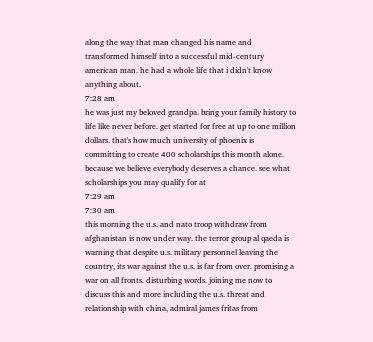along the way that man changed his name and transformed himself into a successful mid-century american man. he had a whole life that i didn't know anything about.
7:28 am
he was just my beloved grandpa. bring your family history to life like never before. get started for free at up to one million dollars. that's how much university of phoenix is committing to create 400 scholarships this month alone. because we believe everybody deserves a chance. see what scholarships you may qualify for at
7:29 am
7:30 am
this morning the u.s. and nato troop withdraw from afghanistan is now under way. the terror group al qaeda is warning that despite u.s. military personnel leaving the country, its war against the u.s. is far from over. promising a war on all fronts. disturbing words. joining me now to discuss this and more including the u.s. threat and relationship with china, admiral james fritas from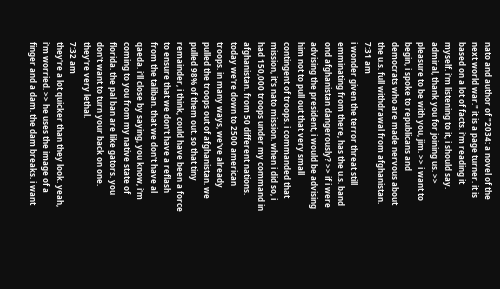nato and author of "2034: a novel of the next world war." it is a page turner. it is based on a lot of facts. i'm reading it myself. i'm listening to it, i should say. admiral, thank you for joining us. >> pleasure to be with you, jim. >> i want to begin, i spoke to republicans and democrats who are made nervous about the u.s. full withdrawal from afghanistan.
7:31 am
i wonder given the terror threat still emminating from there, has the u.s. band ond afghanistan dangerously? >> if i were advising the president, i would be advising him not to pull out that very small contingent of troops. i commanded that mission, it's nato mission. when i did so, i had 150,000 troops under my command in afghanistan. from 50 different nations. today we're down to 2500 american troops. in many ways, we've already pulled the troops out of afghanistan. we pulled 98% of them out. so that tiny remainder, i think, could have been a force to ensure that we don't have a reflash from the taliban. that we don't have al qaeda. i'll close by saying, you know, i'm coming to you from my native state of florida. the pal ban are like gators. you don't want to turn your back on one. they're very lethal.
7:32 am
they're a lot quicker than they look. yeah, i'm worried. >> he uses the image of a finger and a dam. the dam breaks. i want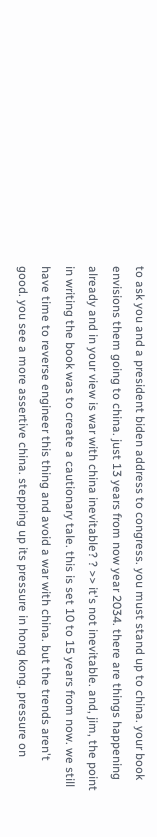to ask you and a president biden address to congress. you must stand up to china. your book envisions them going to china. just 13 years from now year 2034. there are things happening already and in your view is war with china inevitable? ? >> it's not inevitable. and, jim, the point in writing the book was to create a cautionary tale. this is set 10 to 15 years from now. we still have time to reverse engineer this thing and avoid a war with china. but the trends aren't good. you see a more assertive china. stepping up its pressure in hong kong. pressure on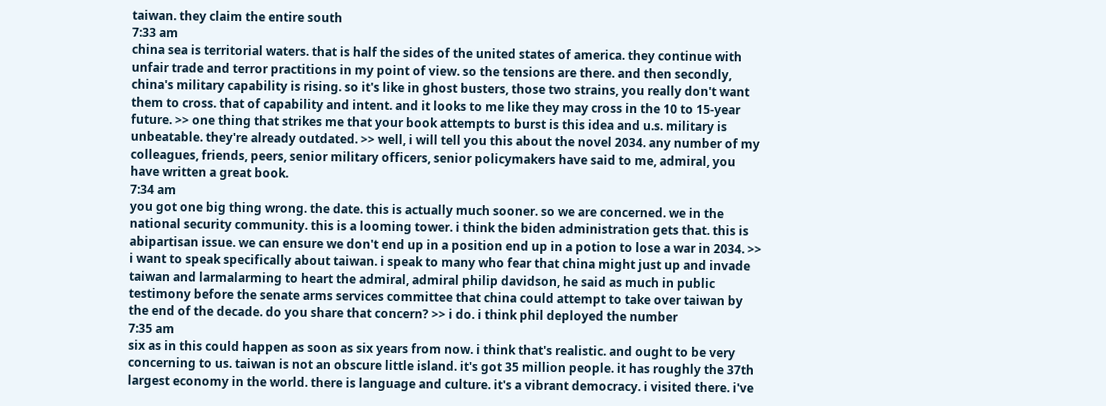taiwan. they claim the entire south
7:33 am
china sea is territorial waters. that is half the sides of the united states of america. they continue with unfair trade and terror practitions in my point of view. so the tensions are there. and then secondly, china's military capability is rising. so it's like in ghost busters, those two strains, you really don't want them to cross. that of capability and intent. and it looks to me like they may cross in the 10 to 15-year future. >> one thing that strikes me that your book attempts to burst is this idea and u.s. military is unbeatable. they're already outdated. >> well, i will tell you this about the novel 2034. any number of my colleagues, friends, peers, senior military officers, senior policymakers have said to me, admiral, you have written a great book.
7:34 am
you got one big thing wrong. the date. this is actually much sooner. so we are concerned. we in the national security community. this is a looming tower. i think the biden administration gets that. this is abipartisan issue. we can ensure we don't end up in a position end up in a potion to lose a war in 2034. >> i want to speak specifically about taiwan. i speak to many who fear that china might just up and invade taiwan and larmalarming to heart the admiral, admiral philip davidson, he said as much in public testimony before the senate arms services committee that china could attempt to take over taiwan by the end of the decade. do you share that concern? >> i do. i think phil deployed the number
7:35 am
six as in this could happen as soon as six years from now. i think that's realistic. and ought to be very concerning to us. taiwan is not an obscure little island. it's got 35 million people. it has roughly the 37th largest economy in the world. there is language and culture. it's a vibrant democracy. i visited there. i've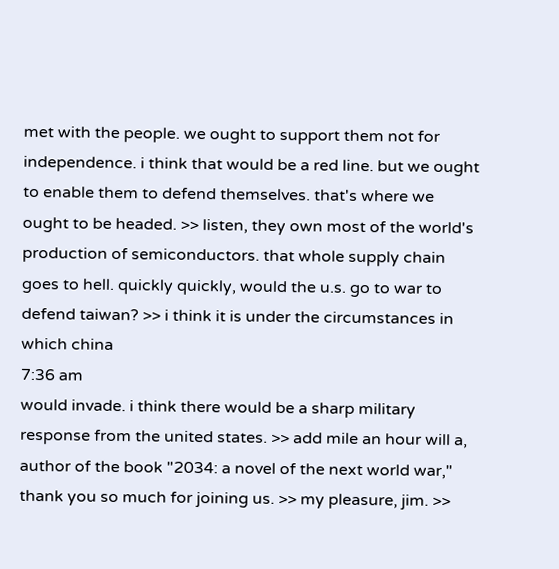met with the people. we ought to support them not for independence. i think that would be a red line. but we ought to enable them to defend themselves. that's where we ought to be headed. >> listen, they own most of the world's production of semiconductors. that whole supply chain goes to hell. quickly quickly, would the u.s. go to war to defend taiwan? >> i think it is under the circumstances in which china
7:36 am
would invade. i think there would be a sharp military response from the united states. >> add mile an hour will a, author of the book "2034: a novel of the next world war," thank you so much for joining us. >> my pleasure, jim. >>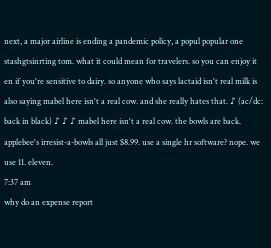next, a major airline is ending a pandemic policy, a popul popular one stashgtsinrting tom. what it could mean for travelers. so you can enjoy it en if you're sensitive to dairy. so anyone who says lactaid isn't real milk is also saying mabel here isn't a real cow. and she really hates that. ♪ (ac/dc: back in black) ♪ ♪ ♪ mabel here isn't a real cow. the bowls are back. applebee's irresist-a-bowls all just $8.99. use a single hr software? nope. we use 11. eleven.
7:37 am
why do an expense report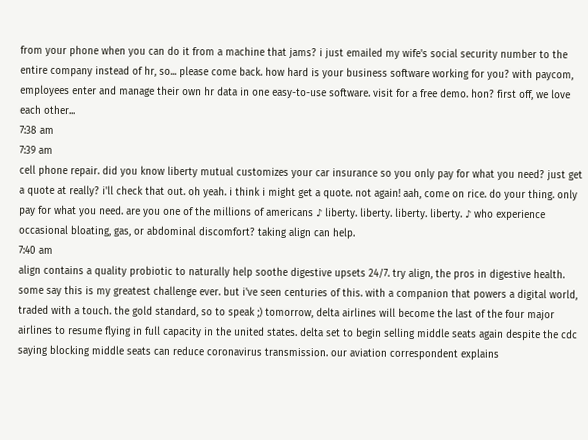from your phone when you can do it from a machine that jams? i just emailed my wife's social security number to the entire company instead of hr, so... please come back. how hard is your business software working for you? with paycom, employees enter and manage their own hr data in one easy-to-use software. visit for a free demo. hon? first off, we love each other...
7:38 am
7:39 am
cell phone repair. did you know liberty mutual customizes your car insurance so you only pay for what you need? just get a quote at really? i'll check that out. oh yeah. i think i might get a quote. not again! aah, come on rice. do your thing. only pay for what you need. are you one of the millions of americans ♪ liberty. liberty. liberty. liberty. ♪ who experience occasional bloating, gas, or abdominal discomfort? taking align can help.
7:40 am
align contains a quality probiotic to naturally help soothe digestive upsets 24/7. try align, the pros in digestive health. some say this is my greatest challenge ever. but i've seen centuries of this. with a companion that powers a digital world, traded with a touch. the gold standard, so to speak ;) tomorrow, delta airlines will become the last of the four major airlines to resume flying in full capacity in the united states. delta set to begin selling middle seats again despite the cdc saying blocking middle seats can reduce coronavirus transmission. our aviation correspondent explains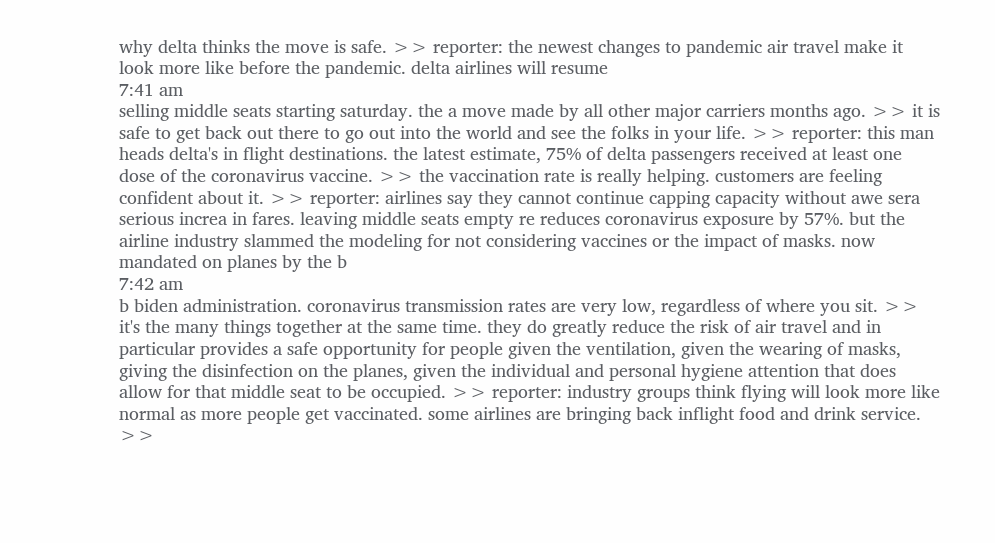why delta thinks the move is safe. >> reporter: the newest changes to pandemic air travel make it look more like before the pandemic. delta airlines will resume
7:41 am
selling middle seats starting saturday. the a move made by all other major carriers months ago. >> it is safe to get back out there to go out into the world and see the folks in your life. >> reporter: this man heads delta's in flight destinations. the latest estimate, 75% of delta passengers received at least one dose of the coronavirus vaccine. >> the vaccination rate is really helping. customers are feeling confident about it. >> reporter: airlines say they cannot continue capping capacity without awe sera serious increa in fares. leaving middle seats empty re reduces coronavirus exposure by 57%. but the airline industry slammed the modeling for not considering vaccines or the impact of masks. now mandated on planes by the b
7:42 am
b biden administration. coronavirus transmission rates are very low, regardless of where you sit. >> it's the many things together at the same time. they do greatly reduce the risk of air travel and in particular provides a safe opportunity for people given the ventilation, given the wearing of masks, giving the disinfection on the planes, given the individual and personal hygiene attention that does allow for that middle seat to be occupied. >> reporter: industry groups think flying will look more like normal as more people get vaccinated. some airlines are bringing back inflight food and drink service. >>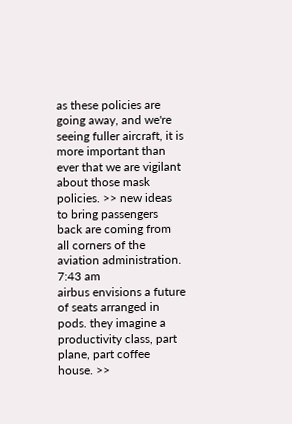as these policies are going away, and we're seeing fuller aircraft, it is more important than ever that we are vigilant about those mask policies. >> new ideas to bring passengers back are coming from all corners of the aviation administration.
7:43 am
airbus envisions a future of seats arranged in pods. they imagine a productivity class, part plane, part coffee house. >>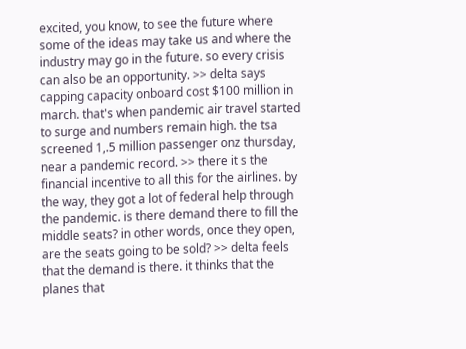excited, you know, to see the future where some of the ideas may take us and where the industry may go in the future. so every crisis can also be an opportunity. >> delta says capping capacity onboard cost $100 million in march. that's when pandemic air travel started to surge and numbers remain high. the tsa screened 1,.5 million passenger onz thursday, near a pandemic record. >> there it s the financial incentive to all this for the airlines. by the way, they got a lot of federal help through the pandemic. is there demand there to fill the middle seats? in other words, once they open, are the seats going to be sold? >> delta feels that the demand is there. it thinks that the planes that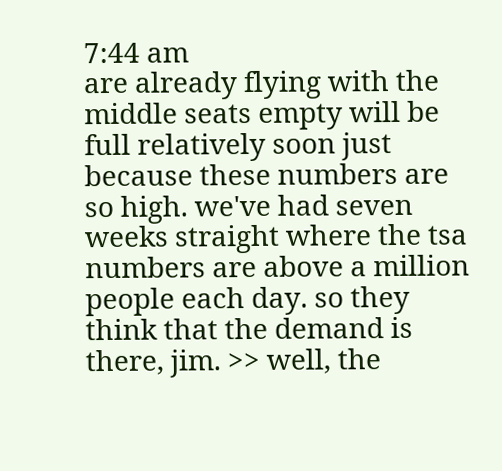7:44 am
are already flying with the middle seats empty will be full relatively soon just because these numbers are so high. we've had seven weeks straight where the tsa numbers are above a million people each day. so they think that the demand is there, jim. >> well, the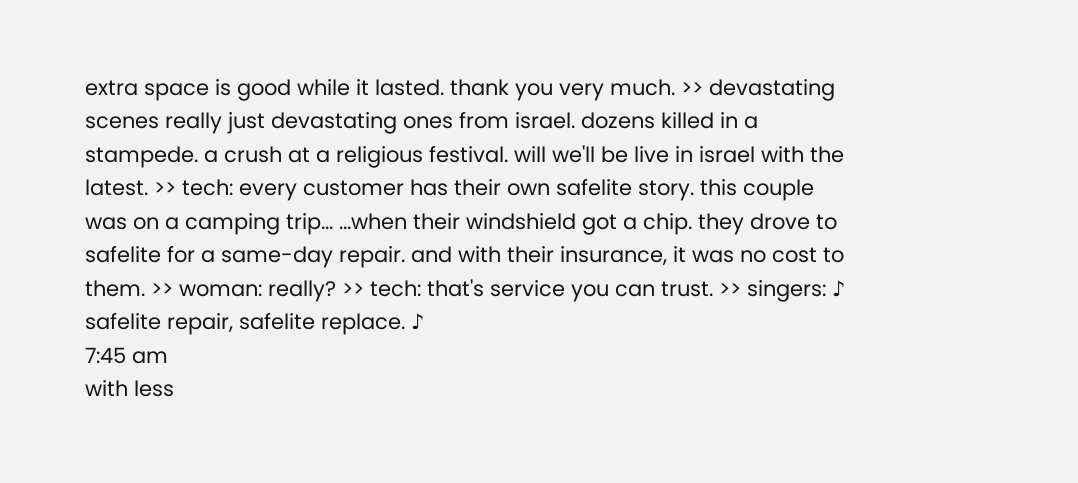extra space is good while it lasted. thank you very much. >> devastating scenes really just devastating ones from israel. dozens killed in a stampede. a crush at a religious festival. will we'll be live in israel with the latest. >> tech: every customer has their own safelite story. this couple was on a camping trip... ...when their windshield got a chip. they drove to safelite for a same-day repair. and with their insurance, it was no cost to them. >> woman: really? >> tech: that's service you can trust. >> singers: ♪ safelite repair, safelite replace. ♪
7:45 am
with less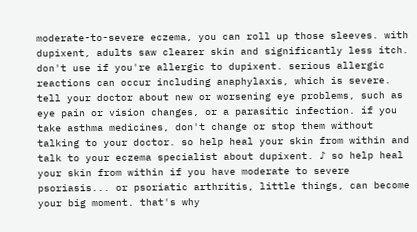moderate-to-severe eczema, you can roll up those sleeves. with dupixent, adults saw clearer skin and significantly less itch. don't use if you're allergic to dupixent. serious allergic reactions can occur including anaphylaxis, which is severe. tell your doctor about new or worsening eye problems, such as eye pain or vision changes, or a parasitic infection. if you take asthma medicines, don't change or stop them without talking to your doctor. so help heal your skin from within and talk to your eczema specialist about dupixent. ♪ so help heal your skin from within if you have moderate to severe psoriasis... or psoriatic arthritis, little things, can become your big moment. that's why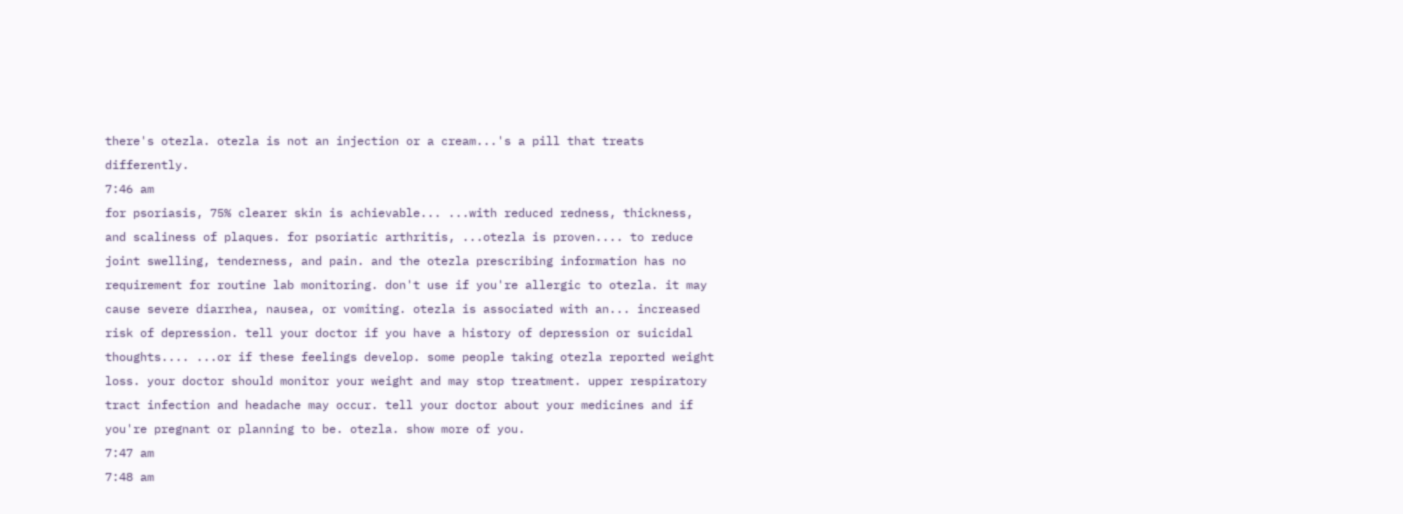there's otezla. otezla is not an injection or a cream...'s a pill that treats differently.
7:46 am
for psoriasis, 75% clearer skin is achievable... ...with reduced redness, thickness, and scaliness of plaques. for psoriatic arthritis, ...otezla is proven.... to reduce joint swelling, tenderness, and pain. and the otezla prescribing information has no requirement for routine lab monitoring. don't use if you're allergic to otezla. it may cause severe diarrhea, nausea, or vomiting. otezla is associated with an... increased risk of depression. tell your doctor if you have a history of depression or suicidal thoughts.... ...or if these feelings develop. some people taking otezla reported weight loss. your doctor should monitor your weight and may stop treatment. upper respiratory tract infection and headache may occur. tell your doctor about your medicines and if you're pregnant or planning to be. otezla. show more of you.
7:47 am
7:48 am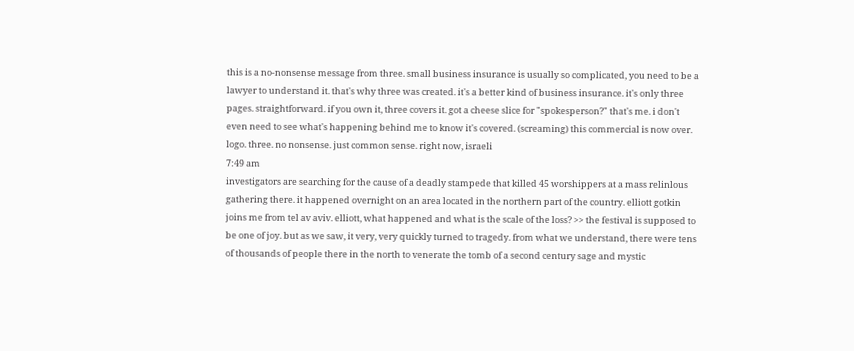this is a no-nonsense message from three. small business insurance is usually so complicated, you need to be a lawyer to understand it. that's why three was created. it's a better kind of business insurance. it's only three pages. straightforward. if you own it, three covers it. got a cheese slice for "spokesperson?" that's me. i don't even need to see what's happening behind me to know it's covered. (screaming) this commercial is now over. logo. three. no nonsense. just common sense. right now, israeli
7:49 am
investigators are searching for the cause of a deadly stampede that killed 45 worshippers at a mass relinlous gathering there. it happened overnight on an area located in the northern part of the country. elliott gotkin joins me from tel av aviv. elliott, what happened and what is the scale of the loss? >> the festival is supposed to be one of joy. but as we saw, it very, very quickly turned to tragedy. from what we understand, there were tens of thousands of people there in the north to venerate the tomb of a second century sage and mystic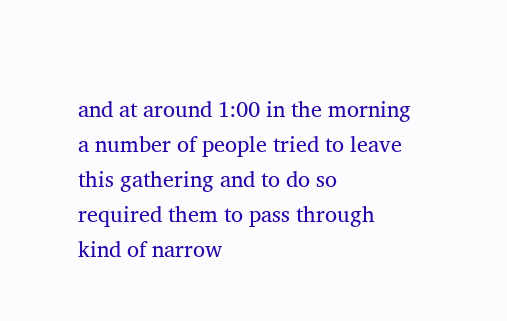and at around 1:00 in the morning a number of people tried to leave this gathering and to do so required them to pass through kind of narrow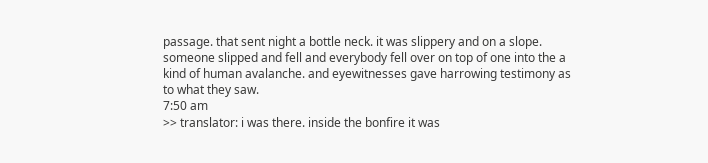passage. that sent night a bottle neck. it was slippery and on a slope. someone slipped and fell and everybody fell over on top of one into the a kind of human avalanche. and eyewitnesses gave harrowing testimony as to what they saw.
7:50 am
>> translator: i was there. inside the bonfire it was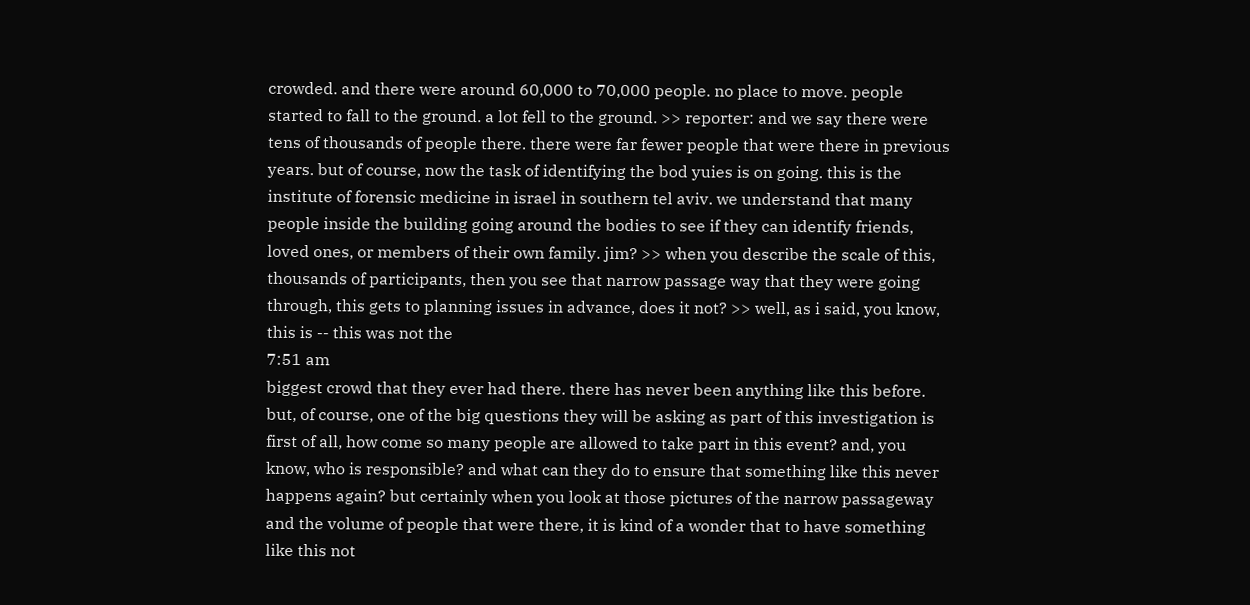crowded. and there were around 60,000 to 70,000 people. no place to move. people started to fall to the ground. a lot fell to the ground. >> reporter: and we say there were tens of thousands of people there. there were far fewer people that were there in previous years. but of course, now the task of identifying the bod yuies is on going. this is the institute of forensic medicine in israel in southern tel aviv. we understand that many people inside the building going around the bodies to see if they can identify friends, loved ones, or members of their own family. jim? >> when you describe the scale of this, thousands of participants, then you see that narrow passage way that they were going through, this gets to planning issues in advance, does it not? >> well, as i said, you know, this is -- this was not the
7:51 am
biggest crowd that they ever had there. there has never been anything like this before. but, of course, one of the big questions they will be asking as part of this investigation is first of all, how come so many people are allowed to take part in this event? and, you know, who is responsible? and what can they do to ensure that something like this never happens again? but certainly when you look at those pictures of the narrow passageway and the volume of people that were there, it is kind of a wonder that to have something like this not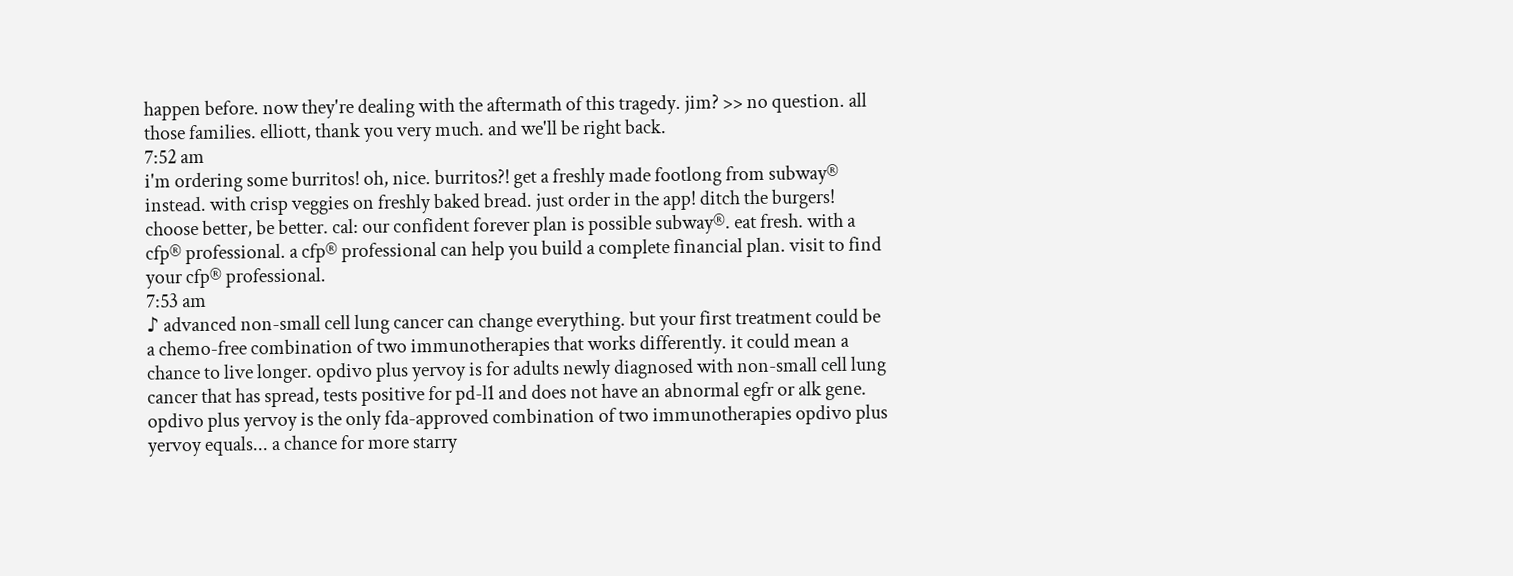happen before. now they're dealing with the aftermath of this tragedy. jim? >> no question. all those families. elliott, thank you very much. and we'll be right back.
7:52 am
i'm ordering some burritos! oh, nice. burritos?! get a freshly made footlong from subway® instead. with crisp veggies on freshly baked bread. just order in the app! ditch the burgers! choose better, be better. cal: our confident forever plan is possible subway®. eat fresh. with a cfp® professional. a cfp® professional can help you build a complete financial plan. visit to find your cfp® professional.
7:53 am
♪ advanced non-small cell lung cancer can change everything. but your first treatment could be a chemo-free combination of two immunotherapies that works differently. it could mean a chance to live longer. opdivo plus yervoy is for adults newly diagnosed with non-small cell lung cancer that has spread, tests positive for pd-l1 and does not have an abnormal egfr or alk gene. opdivo plus yervoy is the only fda-approved combination of two immunotherapies opdivo plus yervoy equals... a chance for more starry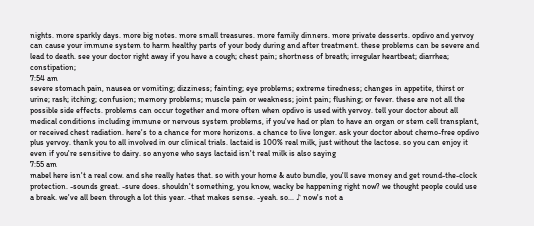nights. more sparkly days. more big notes. more small treasures. more family dinners. more private desserts. opdivo and yervoy can cause your immune system to harm healthy parts of your body during and after treatment. these problems can be severe and lead to death. see your doctor right away if you have a cough; chest pain; shortness of breath; irregular heartbeat; diarrhea; constipation;
7:54 am
severe stomach pain, nausea or vomiting; dizziness; fainting; eye problems; extreme tiredness; changes in appetite, thirst or urine; rash; itching; confusion; memory problems; muscle pain or weakness; joint pain; flushing; or fever. these are not all the possible side effects. problems can occur together and more often when opdivo is used with yervoy. tell your doctor about all medical conditions including immune or nervous system problems, if you've had or plan to have an organ or stem cell transplant, or received chest radiation. here's to a chance for more horizons. a chance to live longer. ask your doctor about chemo-free opdivo plus yervoy. thank you to all involved in our clinical trials. lactaid is 100% real milk, just without the lactose. so you can enjoy it even if you're sensitive to dairy. so anyone who says lactaid isn't real milk is also saying
7:55 am
mabel here isn't a real cow. and she really hates that. so with your home & auto bundle, you'll save money and get round-the-clock protection. -sounds great. -sure does. shouldn't something, you know, wacky be happening right now? we thought people could use a break. we've all been through a lot this year. -that makes sense. -yeah. so... ♪ now's not a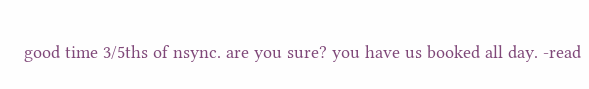good time 3/5ths of nsync. are you sure? you have us booked all day. -read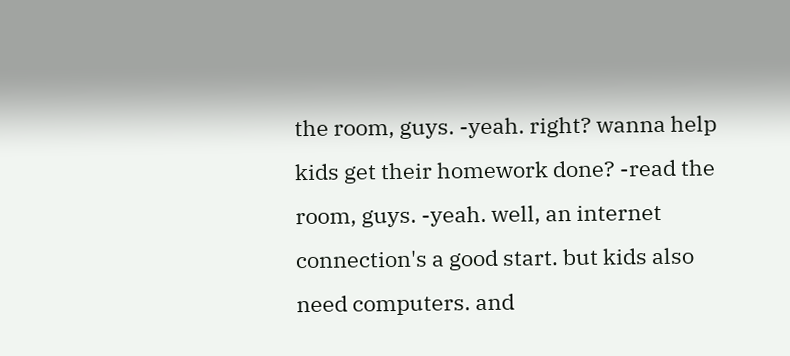the room, guys. -yeah. right? wanna help kids get their homework done? -read the room, guys. -yeah. well, an internet connection's a good start. but kids also need computers. and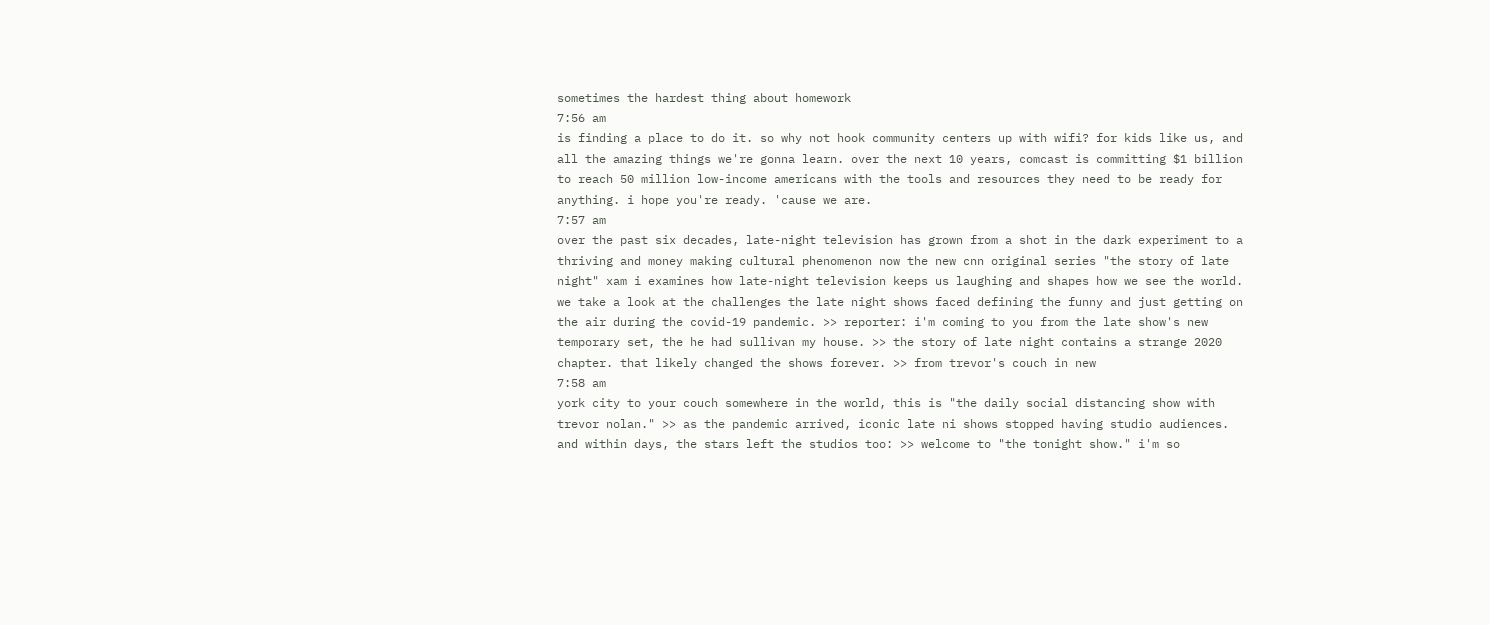sometimes the hardest thing about homework
7:56 am
is finding a place to do it. so why not hook community centers up with wifi? for kids like us, and all the amazing things we're gonna learn. over the next 10 years, comcast is committing $1 billion to reach 50 million low-income americans with the tools and resources they need to be ready for anything. i hope you're ready. 'cause we are.
7:57 am
over the past six decades, late-night television has grown from a shot in the dark experiment to a thriving and money making cultural phenomenon now the new cnn original series "the story of late night" xam i examines how late-night television keeps us laughing and shapes how we see the world. we take a look at the challenges the late night shows faced defining the funny and just getting on the air during the covid-19 pandemic. >> reporter: i'm coming to you from the late show's new temporary set, the he had sullivan my house. >> the story of late night contains a strange 2020 chapter. that likely changed the shows forever. >> from trevor's couch in new
7:58 am
york city to your couch somewhere in the world, this is "the daily social distancing show with trevor nolan." >> as the pandemic arrived, iconic late ni shows stopped having studio audiences. and within days, the stars left the studios too: >> welcome to "the tonight show." i'm so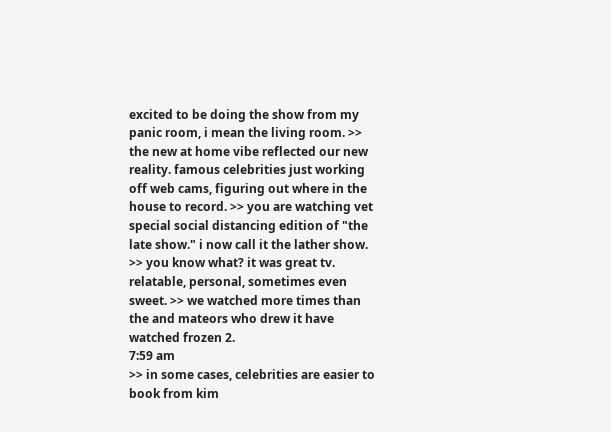excited to be doing the show from my panic room, i mean the living room. >> the new at home vibe reflected our new reality. famous celebrities just working off web cams, figuring out where in the house to record. >> you are watching vet special social distancing edition of "the late show." i now call it the lather show. >> you know what? it was great tv. relatable, personal, sometimes even sweet. >> we watched more times than the and mateors who drew it have watched frozen 2.
7:59 am
>> in some cases, celebrities are easier to book from kim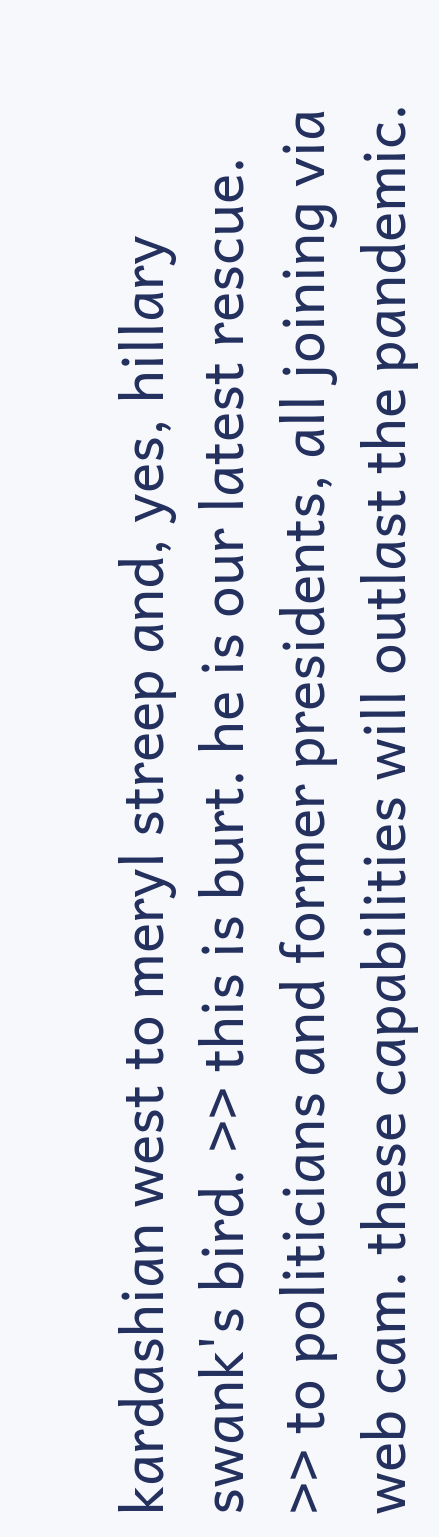kardashian west to meryl streep and, yes, hillary swank's bird. >> this is burt. he is our latest rescue. >> to politicians and former presidents, all joining via web cam. these capabilities will outlast the pandemic.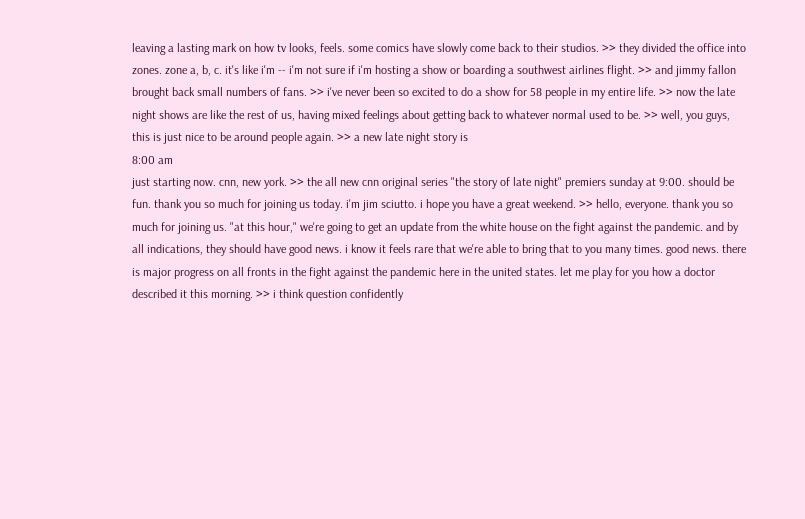leaving a lasting mark on how tv looks, feels. some comics have slowly come back to their studios. >> they divided the office into zones. zone a, b, c. it's like i'm -- i'm not sure if i'm hosting a show or boarding a southwest airlines flight. >> and jimmy fallon brought back small numbers of fans. >> i've never been so excited to do a show for 58 people in my entire life. >> now the late night shows are like the rest of us, having mixed feelings about getting back to whatever normal used to be. >> well, you guys, this is just nice to be around people again. >> a new late night story is
8:00 am
just starting now. cnn, new york. >> the all new cnn original series "the story of late night" premiers sunday at 9:00. should be fun. thank you so much for joining us today. i'm jim sciutto. i hope you have a great weekend. >> hello, everyone. thank you so much for joining us. "at this hour," we're going to get an update from the white house on the fight against the pandemic. and by all indications, they should have good news. i know it feels rare that we're able to bring that to you many times. good news. there is major progress on all fronts in the fight against the pandemic here in the united states. let me play for you how a doctor described it this morning. >> i think question confidently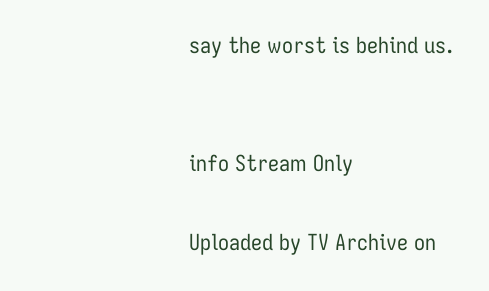say the worst is behind us.


info Stream Only

Uploaded by TV Archive on